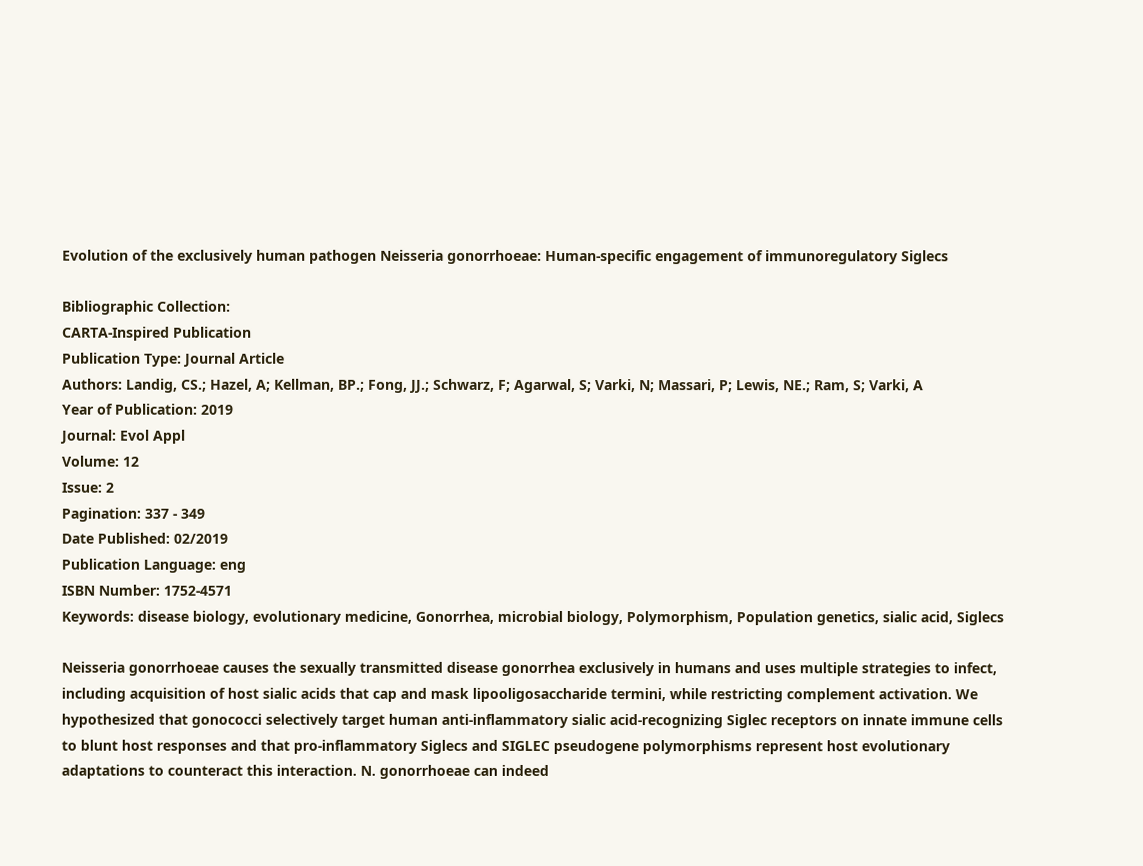Evolution of the exclusively human pathogen Neisseria gonorrhoeae: Human-specific engagement of immunoregulatory Siglecs

Bibliographic Collection:
CARTA-Inspired Publication
Publication Type: Journal Article
Authors: Landig, CS.; Hazel, A; Kellman, BP.; Fong, JJ.; Schwarz, F; Agarwal, S; Varki, N; Massari, P; Lewis, NE.; Ram, S; Varki, A
Year of Publication: 2019
Journal: Evol Appl
Volume: 12
Issue: 2
Pagination: 337 - 349
Date Published: 02/2019
Publication Language: eng
ISBN Number: 1752-4571
Keywords: disease biology, evolutionary medicine, Gonorrhea, microbial biology, Polymorphism, Population genetics, sialic acid, Siglecs

Neisseria gonorrhoeae causes the sexually transmitted disease gonorrhea exclusively in humans and uses multiple strategies to infect, including acquisition of host sialic acids that cap and mask lipooligosaccharide termini, while restricting complement activation. We hypothesized that gonococci selectively target human anti-inflammatory sialic acid-recognizing Siglec receptors on innate immune cells to blunt host responses and that pro-inflammatory Siglecs and SIGLEC pseudogene polymorphisms represent host evolutionary adaptations to counteract this interaction. N. gonorrhoeae can indeed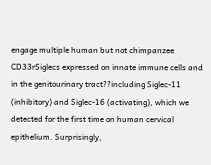engage multiple human but not chimpanzee CD33rSiglecs expressed on innate immune cells and in the genitourinary tract??including Siglec-11 (inhibitory) and Siglec-16 (activating), which we detected for the first time on human cervical epithelium. Surprisingly,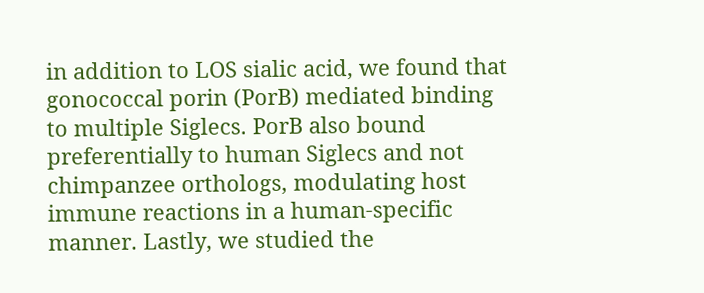in addition to LOS sialic acid, we found that gonococcal porin (PorB) mediated binding to multiple Siglecs. PorB also bound preferentially to human Siglecs and not chimpanzee orthologs, modulating host immune reactions in a human-specific manner. Lastly, we studied the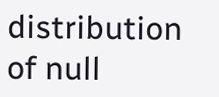distribution of null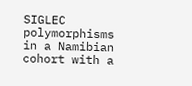SIGLEC polymorphisms in a Namibian cohort with a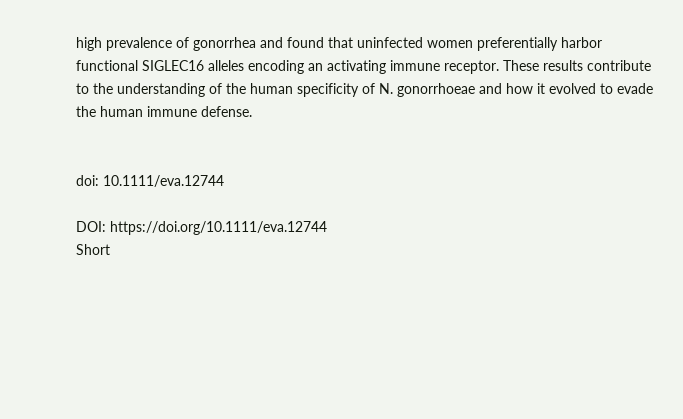high prevalence of gonorrhea and found that uninfected women preferentially harbor functional SIGLEC16 alleles encoding an activating immune receptor. These results contribute to the understanding of the human specificity of N. gonorrhoeae and how it evolved to evade the human immune defense.


doi: 10.1111/eva.12744

DOI: https://doi.org/10.1111/eva.12744
Short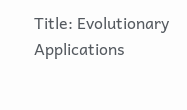Title: Evolutionary Applications